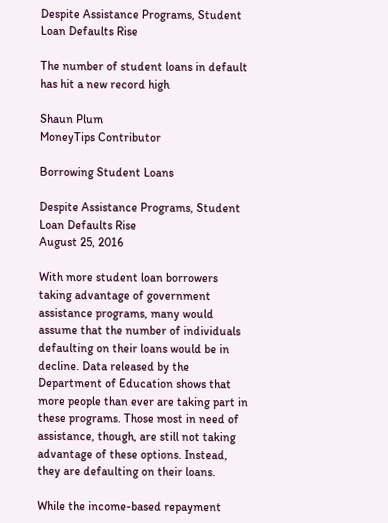Despite Assistance Programs, Student Loan Defaults Rise

The number of student loans in default has hit a new record high

Shaun Plum
MoneyTips Contributor

Borrowing Student Loans

Despite Assistance Programs, Student Loan Defaults Rise
August 25, 2016

With more student loan borrowers taking advantage of government assistance programs, many would assume that the number of individuals defaulting on their loans would be in decline. Data released by the Department of Education shows that more people than ever are taking part in these programs. Those most in need of assistance, though, are still not taking advantage of these options. Instead, they are defaulting on their loans.

While the income-based repayment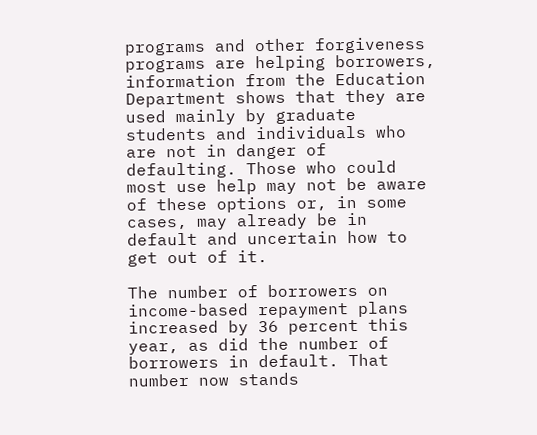programs and other forgiveness programs are helping borrowers, information from the Education Department shows that they are used mainly by graduate students and individuals who are not in danger of defaulting. Those who could most use help may not be aware of these options or, in some cases, may already be in default and uncertain how to get out of it.

The number of borrowers on income-based repayment plans increased by 36 percent this year, as did the number of borrowers in default. That number now stands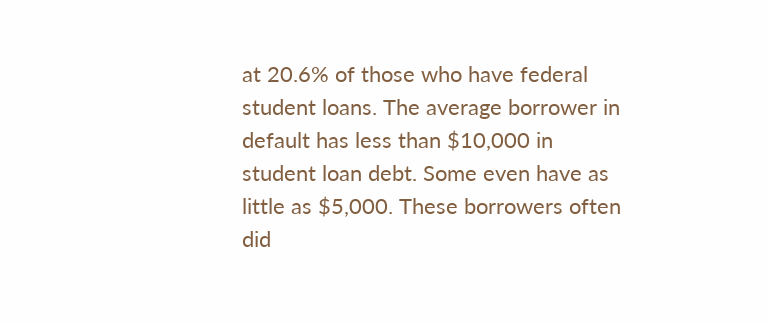at 20.6% of those who have federal student loans. The average borrower in default has less than $10,000 in student loan debt. Some even have as little as $5,000. These borrowers often did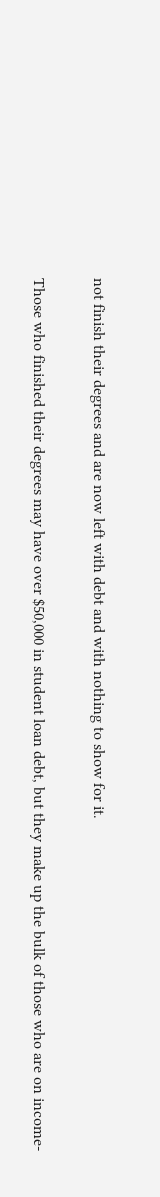not finish their degrees and are now left with debt and with nothing to show for it.

Those who finished their degrees may have over $50,000 in student loan debt, but they make up the bulk of those who are on income-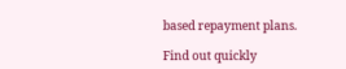based repayment plans.

Find out quickly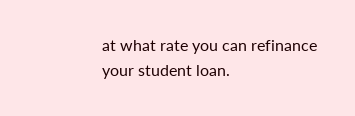at what rate you can refinance your student loan.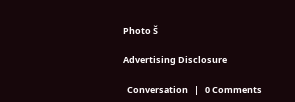Photo Š

Advertising Disclosure

  Conversation   |   0 Comments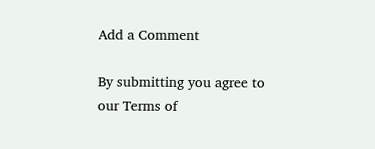Add a Comment

By submitting you agree to our Terms of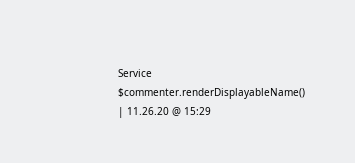Service
$commenter.renderDisplayableName() | 11.26.20 @ 15:29